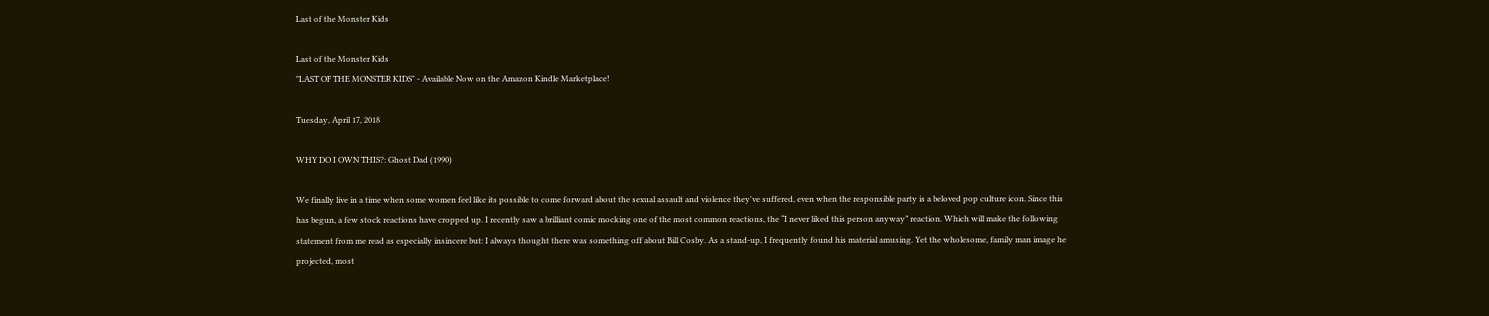Last of the Monster Kids

Last of the Monster Kids
"LAST OF THE MONSTER KIDS" - Available Now on the Amazon Kindle Marketplace!

Tuesday, April 17, 2018

WHY DO I OWN THIS?: Ghost Dad (1990)

We finally live in a time when some women feel like its possible to come forward about the sexual assault and violence they've suffered, even when the responsible party is a beloved pop culture icon. Since this has begun, a few stock reactions have cropped up. I recently saw a brilliant comic mocking one of the most common reactions, the “I never liked this person anyway” reaction. Which will make the following statement from me read as especially insincere but: I always thought there was something off about Bill Cosby. As a stand-up, I frequently found his material amusing. Yet the wholesome, family man image he projected, most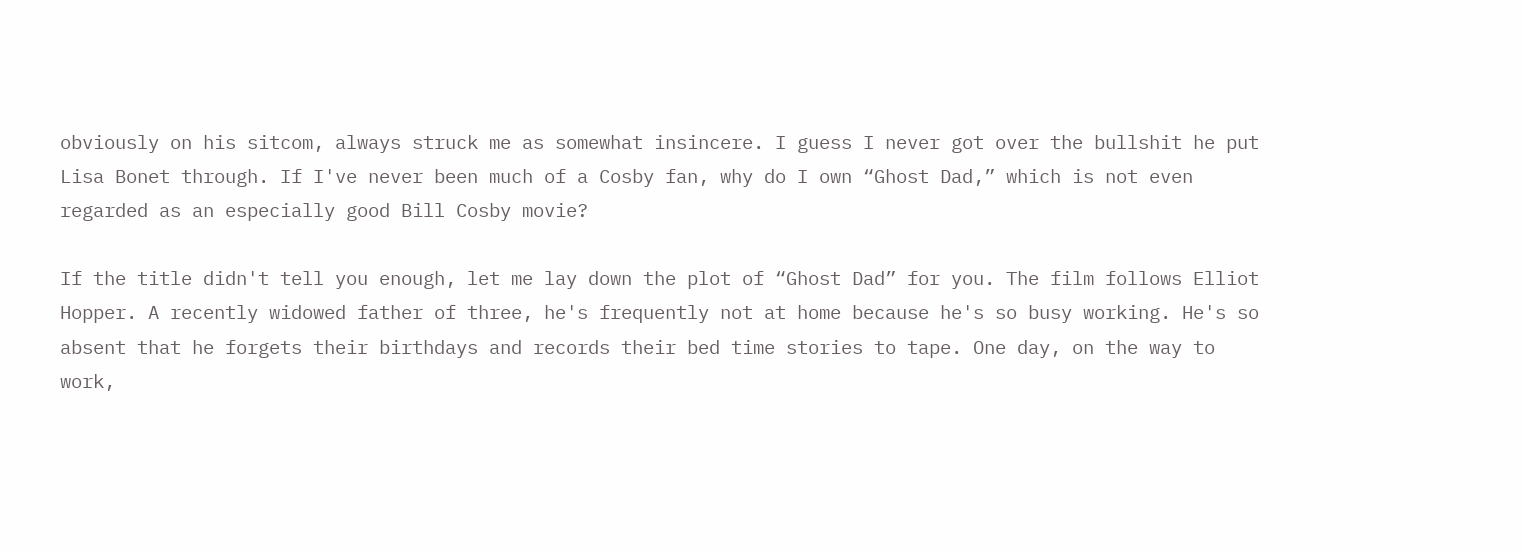obviously on his sitcom, always struck me as somewhat insincere. I guess I never got over the bullshit he put Lisa Bonet through. If I've never been much of a Cosby fan, why do I own “Ghost Dad,” which is not even regarded as an especially good Bill Cosby movie?

If the title didn't tell you enough, let me lay down the plot of “Ghost Dad” for you. The film follows Elliot Hopper. A recently widowed father of three, he's frequently not at home because he's so busy working. He's so absent that he forgets their birthdays and records their bed time stories to tape. One day, on the way to work,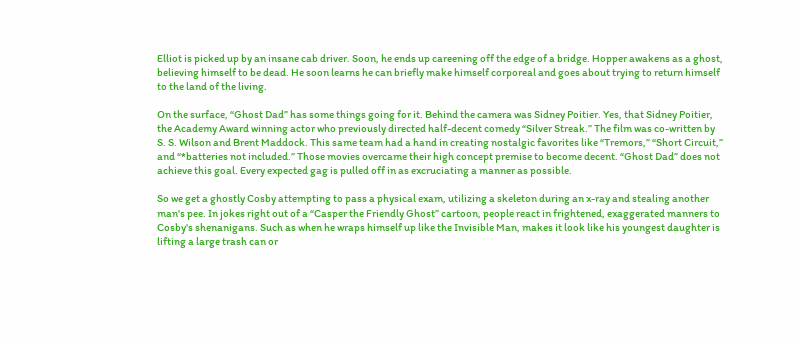Elliot is picked up by an insane cab driver. Soon, he ends up careening off the edge of a bridge. Hopper awakens as a ghost, believing himself to be dead. He soon learns he can briefly make himself corporeal and goes about trying to return himself to the land of the living.

On the surface, “Ghost Dad” has some things going for it. Behind the camera was Sidney Poitier. Yes, that Sidney Poitier, the Academy Award winning actor who previously directed half-decent comedy “Silver Streak.” The film was co-written by S. S. Wilson and Brent Maddock. This same team had a hand in creating nostalgic favorites like “Tremors,” “Short Circuit,” and “*batteries not included.” Those movies overcame their high concept premise to become decent. “Ghost Dad” does not achieve this goal. Every expected gag is pulled off in as excruciating a manner as possible.

So we get a ghostly Cosby attempting to pass a physical exam, utilizing a skeleton during an x-ray and stealing another man's pee. In jokes right out of a “Casper the Friendly Ghost” cartoon, people react in frightened, exaggerated manners to Cosby's shenanigans. Such as when he wraps himself up like the Invisible Man, makes it look like his youngest daughter is lifting a large trash can or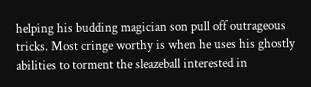helping his budding magician son pull off outrageous tricks. Most cringe worthy is when he uses his ghostly abilities to torment the sleazeball interested in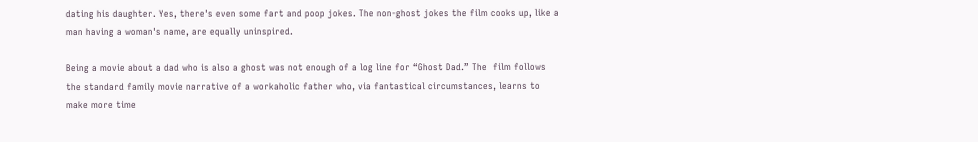dating his daughter. Yes, there's even some fart and poop jokes. The non-ghost jokes the film cooks up, like a man having a woman's name, are equally uninspired.

Being a movie about a dad who is also a ghost was not enough of a log line for “Ghost Dad.” The  film follows the standard family movie narrative of a workaholic father who, via fantastical circumstances, learns to make more time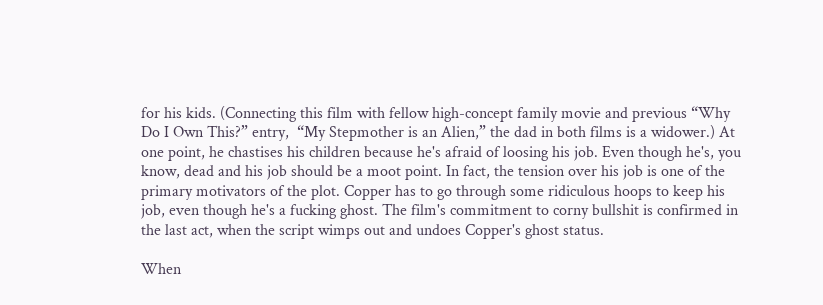for his kids. (Connecting this film with fellow high-concept family movie and previous “Why Do I Own This?” entry,  “My Stepmother is an Alien,” the dad in both films is a widower.) At one point, he chastises his children because he's afraid of loosing his job. Even though he's, you know, dead and his job should be a moot point. In fact, the tension over his job is one of the primary motivators of the plot. Copper has to go through some ridiculous hoops to keep his job, even though he's a fucking ghost. The film's commitment to corny bullshit is confirmed in the last act, when the script wimps out and undoes Copper's ghost status.

When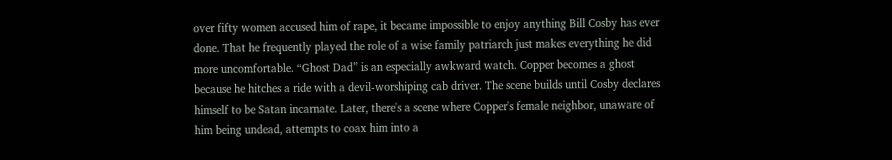over fifty women accused him of rape, it became impossible to enjoy anything Bill Cosby has ever done. That he frequently played the role of a wise family patriarch just makes everything he did more uncomfortable. “Ghost Dad” is an especially awkward watch. Copper becomes a ghost because he hitches a ride with a devil-worshiping cab driver. The scene builds until Cosby declares himself to be Satan incarnate. Later, there's a scene where Copper's female neighbor, unaware of him being undead, attempts to coax him into a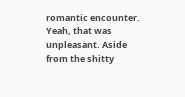romantic encounter. Yeah, that was unpleasant. Aside from the shitty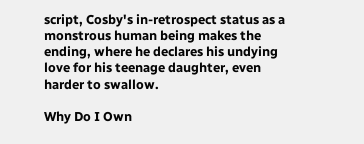script, Cosby's in-retrospect status as a monstrous human being makes the ending, where he declares his undying love for his teenage daughter, even harder to swallow.

Why Do I Own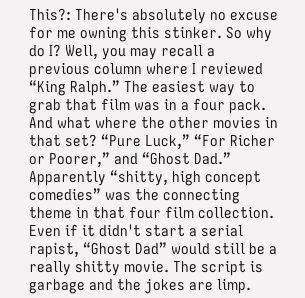This?: There's absolutely no excuse for me owning this stinker. So why do I? Well, you may recall a previous column where I reviewed “King Ralph.” The easiest way to grab that film was in a four pack. And what where the other movies in that set? “Pure Luck,” “For Richer or Poorer,” and “Ghost Dad.” Apparently “shitty, high concept comedies” was the connecting theme in that four film collection. Even if it didn't start a serial rapist, “Ghost Dad” would still be a really shitty movie. The script is garbage and the jokes are limp.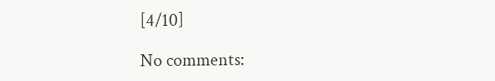[4/10]

No comments: